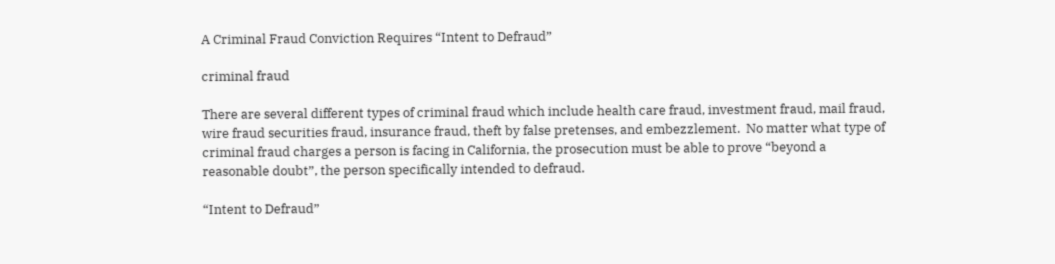A Criminal Fraud Conviction Requires “Intent to Defraud”

criminal fraud

There are several different types of criminal fraud which include health care fraud, investment fraud, mail fraud, wire fraud securities fraud, insurance fraud, theft by false pretenses, and embezzlement.  No matter what type of criminal fraud charges a person is facing in California, the prosecution must be able to prove “beyond a reasonable doubt”, the person specifically intended to defraud.

“Intent to Defraud”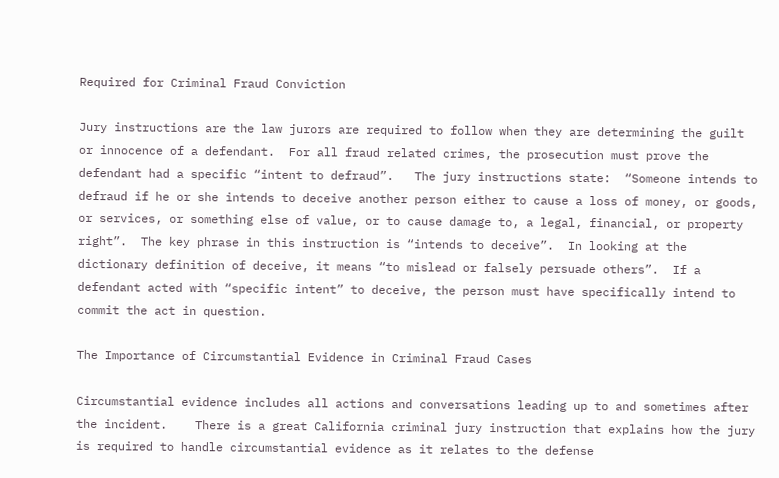Required for Criminal Fraud Conviction

Jury instructions are the law jurors are required to follow when they are determining the guilt or innocence of a defendant.  For all fraud related crimes, the prosecution must prove the defendant had a specific “intent to defraud”.   The jury instructions state:  “Someone intends to defraud if he or she intends to deceive another person either to cause a loss of money, or goods, or services, or something else of value, or to cause damage to, a legal, financial, or property right”.  The key phrase in this instruction is “intends to deceive”.  In looking at the dictionary definition of deceive, it means “to mislead or falsely persuade others”.  If a defendant acted with “specific intent” to deceive, the person must have specifically intend to commit the act in question.

The Importance of Circumstantial Evidence in Criminal Fraud Cases

Circumstantial evidence includes all actions and conversations leading up to and sometimes after the incident.    There is a great California criminal jury instruction that explains how the jury is required to handle circumstantial evidence as it relates to the defense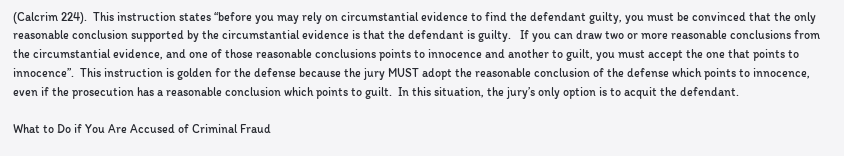(Calcrim 224).  This instruction states “before you may rely on circumstantial evidence to find the defendant guilty, you must be convinced that the only reasonable conclusion supported by the circumstantial evidence is that the defendant is guilty.   If you can draw two or more reasonable conclusions from the circumstantial evidence, and one of those reasonable conclusions points to innocence and another to guilt, you must accept the one that points to innocence”.  This instruction is golden for the defense because the jury MUST adopt the reasonable conclusion of the defense which points to innocence, even if the prosecution has a reasonable conclusion which points to guilt.  In this situation, the jury’s only option is to acquit the defendant.

What to Do if You Are Accused of Criminal Fraud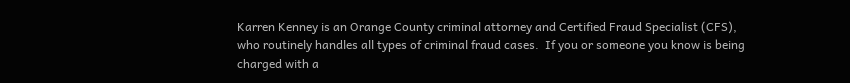Karren Kenney is an Orange County criminal attorney and Certified Fraud Specialist (CFS), who routinely handles all types of criminal fraud cases.  If you or someone you know is being charged with a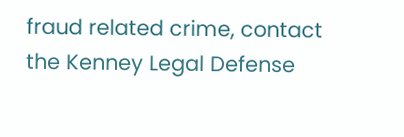fraud related crime, contact the Kenney Legal Defense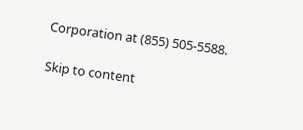Corporation at (855) 505-5588.

Skip to content